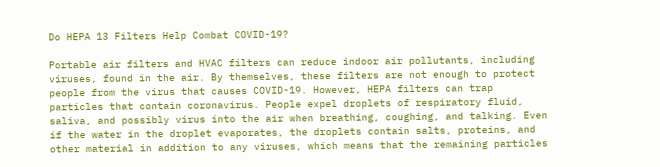Do HEPA 13 Filters Help Combat COVID-19?

Portable air filters and HVAC filters can reduce indoor air pollutants, including viruses, found in the air. By themselves, these filters are not enough to protect people from the virus that causes COVID-19. However, HEPA filters can trap particles that contain coronavirus. People expel droplets of respiratory fluid, saliva, and possibly virus into the air when breathing, coughing, and talking. Even if the water in the droplet evaporates, the droplets contain salts, proteins, and other material in addition to any viruses, which means that the remaining particles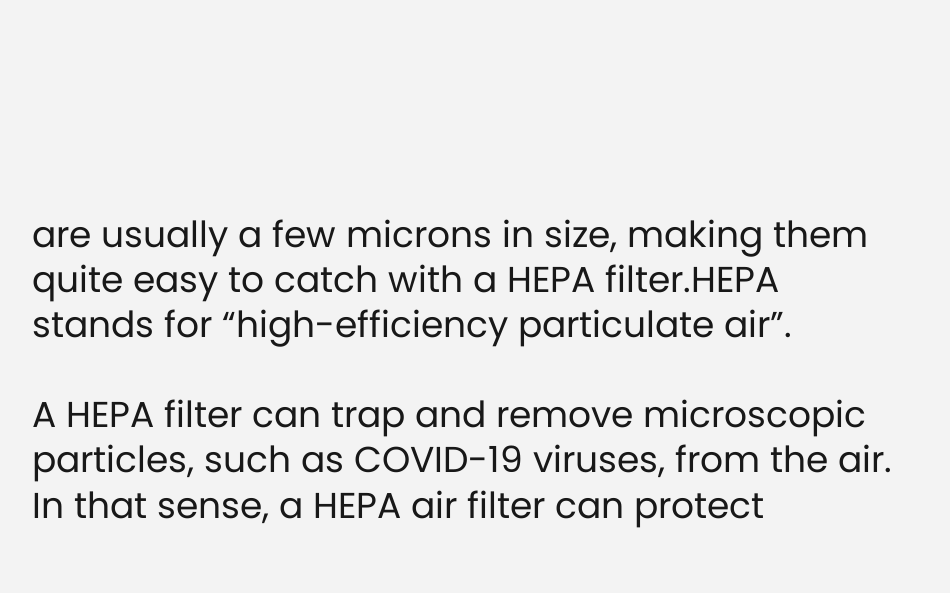are usually a few microns in size, making them quite easy to catch with a HEPA filter.HEPA stands for “high-efficiency particulate air”.

A HEPA filter can trap and remove microscopic particles, such as COVID-19 viruses, from the air. In that sense, a HEPA air filter can protect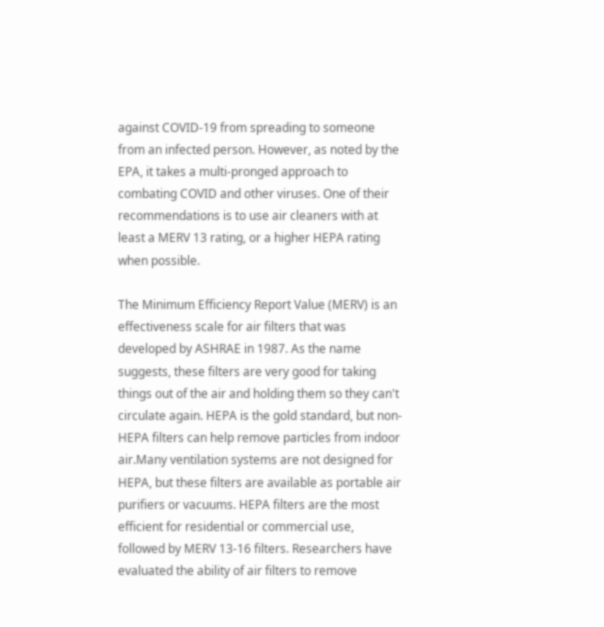against COVID-19 from spreading to someone from an infected person. However, as noted by the EPA, it takes a multi-pronged approach to combating COVID and other viruses. One of their recommendations is to use air cleaners with at least a MERV 13 rating, or a higher HEPA rating when possible.

The Minimum Efficiency Report Value (MERV) is an effectiveness scale for air filters that was developed by ASHRAE in 1987. As the name suggests, these filters are very good for taking things out of the air and holding them so they can't circulate again. HEPA is the gold standard, but non-HEPA filters can help remove particles from indoor air.Many ventilation systems are not designed for HEPA, but these filters are available as portable air purifiers or vacuums. HEPA filters are the most efficient for residential or commercial use, followed by MERV 13-16 filters. Researchers have evaluated the ability of air filters to remove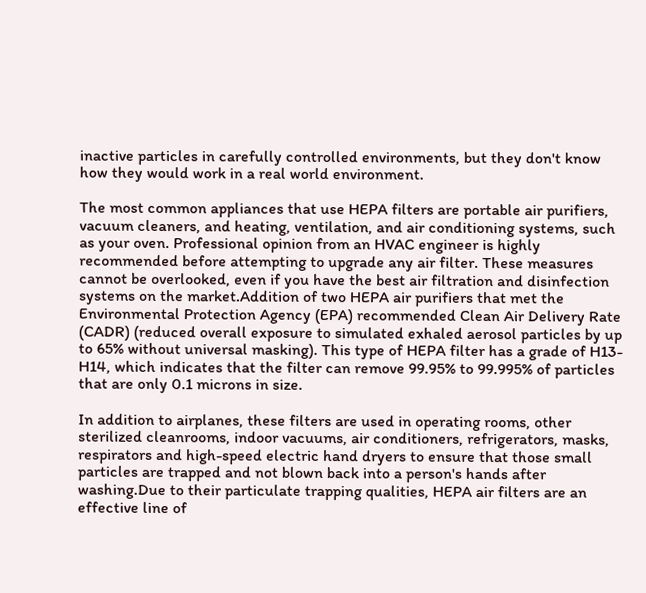inactive particles in carefully controlled environments, but they don't know how they would work in a real world environment.

The most common appliances that use HEPA filters are portable air purifiers, vacuum cleaners, and heating, ventilation, and air conditioning systems, such as your oven. Professional opinion from an HVAC engineer is highly recommended before attempting to upgrade any air filter. These measures cannot be overlooked, even if you have the best air filtration and disinfection systems on the market.Addition of two HEPA air purifiers that met the Environmental Protection Agency (EPA) recommended Clean Air Delivery Rate (CADR) (reduced overall exposure to simulated exhaled aerosol particles by up to 65% without universal masking). This type of HEPA filter has a grade of H13-H14, which indicates that the filter can remove 99.95% to 99.995% of particles that are only 0.1 microns in size.

In addition to airplanes, these filters are used in operating rooms, other sterilized cleanrooms, indoor vacuums, air conditioners, refrigerators, masks, respirators and high-speed electric hand dryers to ensure that those small particles are trapped and not blown back into a person's hands after washing.Due to their particulate trapping qualities, HEPA air filters are an effective line of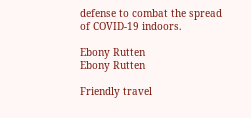defense to combat the spread of COVID-19 indoors.

Ebony Rutten
Ebony Rutten

Friendly travel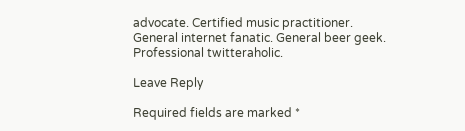advocate. Certified music practitioner. General internet fanatic. General beer geek. Professional twitteraholic.

Leave Reply

Required fields are marked *